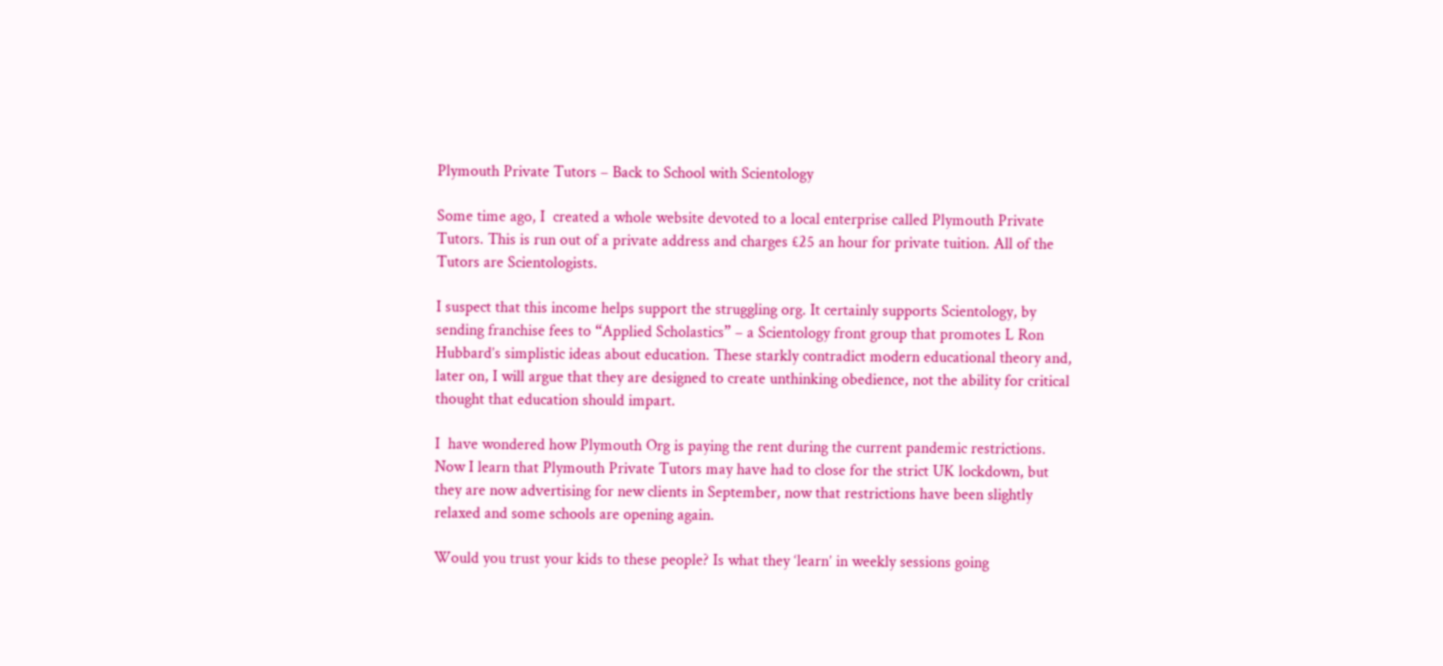Plymouth Private Tutors – Back to School with Scientology

Some time ago, I  created a whole website devoted to a local enterprise called Plymouth Private Tutors. This is run out of a private address and charges £25 an hour for private tuition. All of the Tutors are Scientologists.

I suspect that this income helps support the struggling org. It certainly supports Scientology, by sending franchise fees to “Applied Scholastics” – a Scientology front group that promotes L Ron Hubbard’s simplistic ideas about education. These starkly contradict modern educational theory and, later on, I will argue that they are designed to create unthinking obedience, not the ability for critical thought that education should impart.

I  have wondered how Plymouth Org is paying the rent during the current pandemic restrictions. Now I learn that Plymouth Private Tutors may have had to close for the strict UK lockdown, but they are now advertising for new clients in September, now that restrictions have been slightly relaxed and some schools are opening again.

Would you trust your kids to these people? Is what they ‘learn’ in weekly sessions going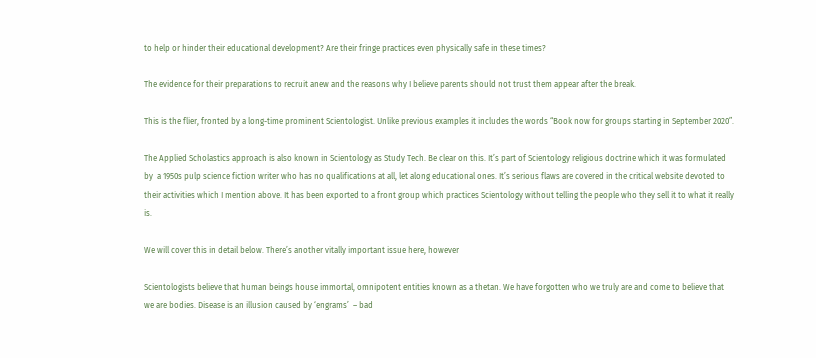to help or hinder their educational development? Are their fringe practices even physically safe in these times?

The evidence for their preparations to recruit anew and the reasons why I believe parents should not trust them appear after the break.

This is the flier, fronted by a long-time prominent Scientologist. Unlike previous examples it includes the words “Book now for groups starting in September 2020”.

The Applied Scholastics approach is also known in Scientology as Study Tech. Be clear on this. It’s part of Scientology religious doctrine which it was formulated by  a 1950s pulp science fiction writer who has no qualifications at all, let along educational ones. It’s serious flaws are covered in the critical website devoted to their activities which I mention above. It has been exported to a front group which practices Scientology without telling the people who they sell it to what it really is.

We will cover this in detail below. There’s another vitally important issue here, however

Scientologists believe that human beings house immortal, omnipotent entities known as a thetan. We have forgotten who we truly are and come to believe that we are bodies. Disease is an illusion caused by ‘engrams’  – bad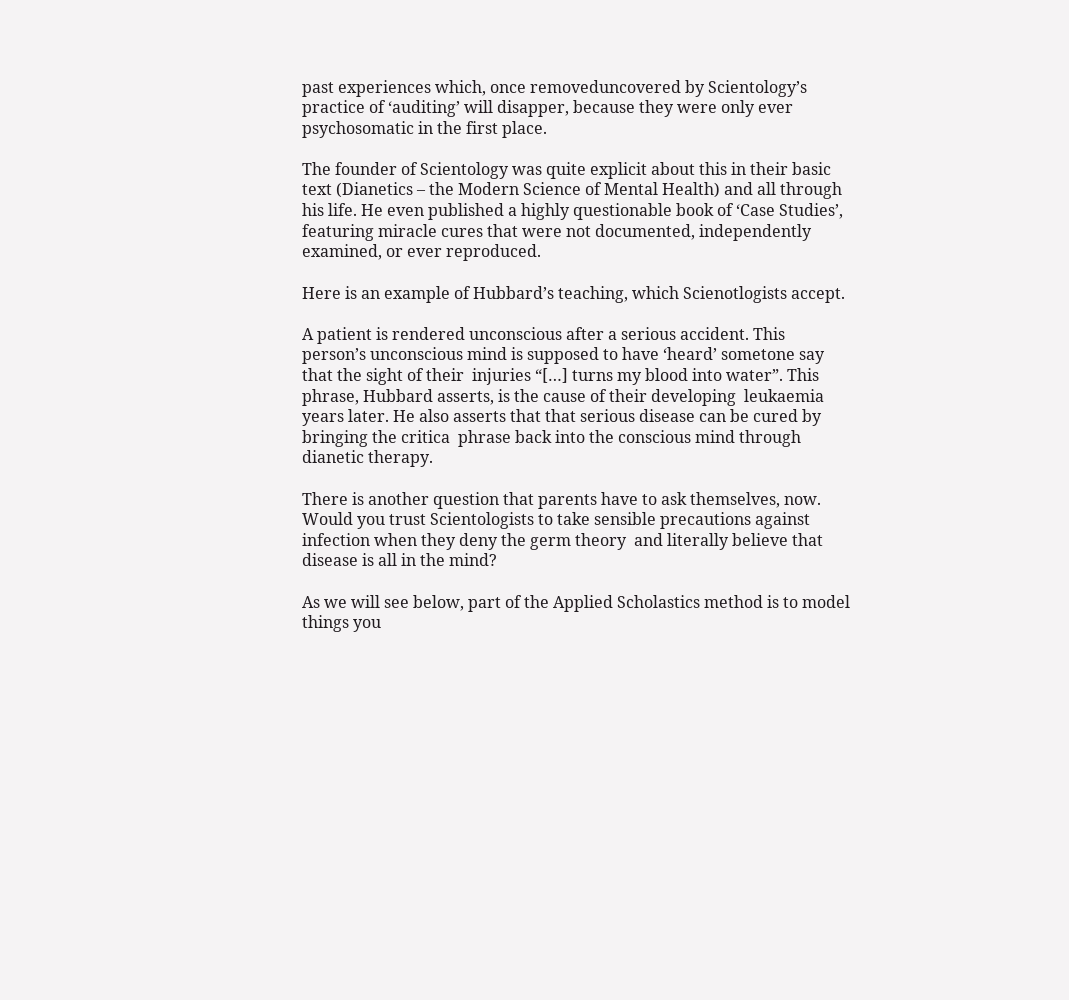past experiences which, once removeduncovered by Scientology’s practice of ‘auditing’ will disapper, because they were only ever psychosomatic in the first place.

The founder of Scientology was quite explicit about this in their basic text (Dianetics – the Modern Science of Mental Health) and all through his life. He even published a highly questionable book of ‘Case Studies’, featuring miracle cures that were not documented, independently examined, or ever reproduced.

Here is an example of Hubbard’s teaching, which Scienotlogists accept.

A patient is rendered unconscious after a serious accident. This person’s unconscious mind is supposed to have ‘heard’ sometone say that the sight of their  injuries “[…] turns my blood into water”. This phrase, Hubbard asserts, is the cause of their developing  leukaemia years later. He also asserts that that serious disease can be cured by bringing the critica  phrase back into the conscious mind through dianetic therapy.

There is another question that parents have to ask themselves, now. Would you trust Scientologists to take sensible precautions against infection when they deny the germ theory  and literally believe that disease is all in the mind?

As we will see below, part of the Applied Scholastics method is to model things you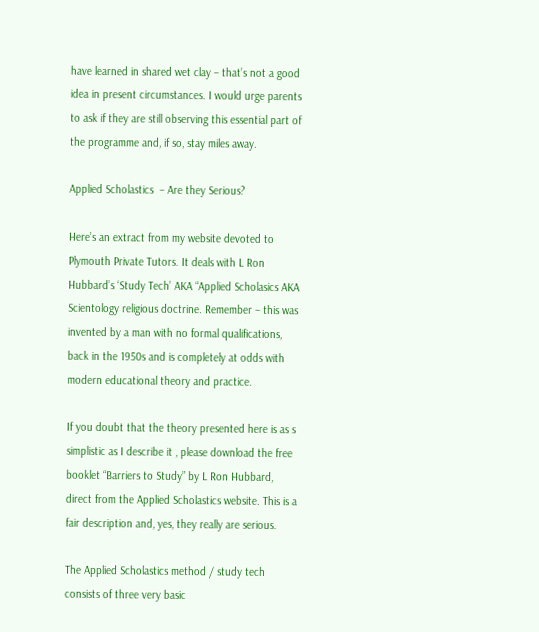have learned in shared wet clay – that’s not a good idea in present circumstances. I would urge parents to ask if they are still observing this essential part of the programme and, if so, stay miles away.

Applied Scholastics  – Are they Serious?

Here’s an extract from my website devoted to Plymouth Private Tutors. It deals with L Ron Hubbard’s ‘Study Tech’ AKA “Applied Scholasics AKA Scientology religious doctrine. Remember – this was  invented by a man with no formal qualifications, back in the 1950s and is completely at odds with modern educational theory and practice.

If you doubt that the theory presented here is as s simplistic as I describe it , please download the free booklet “Barriers to Study” by L Ron Hubbard, direct from the Applied Scholastics website. This is a fair description and, yes, they really are serious.

The Applied Scholastics method / study tech consists of three very basic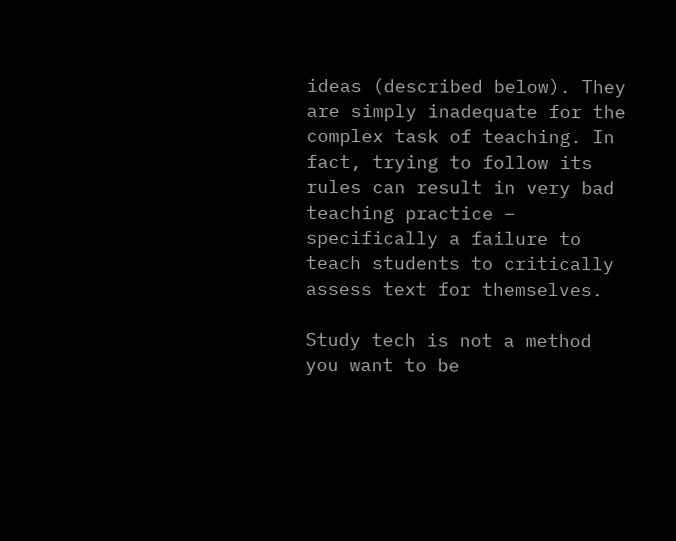ideas (described below). They are simply inadequate for the complex task of teaching. In fact, trying to follow its rules can result in very bad teaching practice – specifically a failure to teach students to critically assess text for themselves.

Study tech is not a method you want to be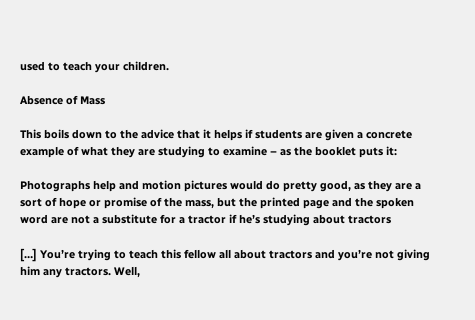used to teach your children.

Absence of Mass

This boils down to the advice that it helps if students are given a concrete example of what they are studying to examine – as the booklet puts it:

Photographs help and motion pictures would do pretty good, as they are a sort of hope or promise of the mass, but the printed page and the spoken word are not a substitute for a tractor if he’s studying about tractors

[…] You’re trying to teach this fellow all about tractors and you’re not giving him any tractors. Well,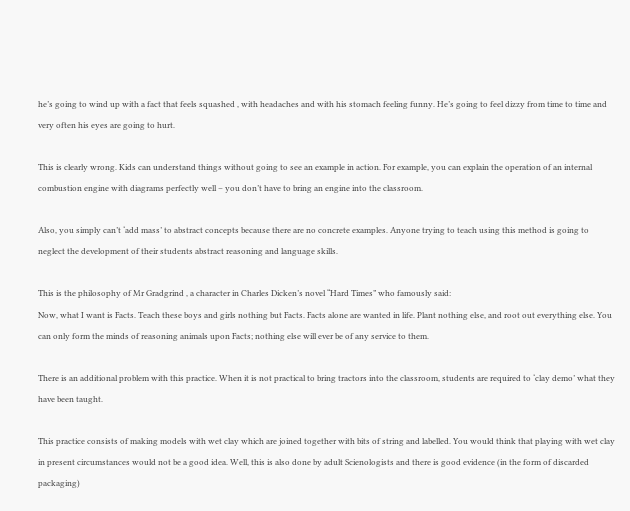he’s going to wind up with a fact that feels squashed , with headaches and with his stomach feeling funny. He’s going to feel dizzy from time to time and very often his eyes are going to hurt.

This is clearly wrong. Kids can understand things without going to see an example in action. For example, you can explain the operation of an internal combustion engine with diagrams perfectly well – you don’t have to bring an engine into the classroom.

Also, you simply can’t ‘add mass’ to abstract concepts because there are no concrete examples. Anyone trying to teach using this method is going to neglect the development of their students abstract reasoning and language skills.

This is the philosophy of Mr Gradgrind , a character in Charles Dicken’s novel “Hard Times” who famously said:
Now, what I want is Facts. Teach these boys and girls nothing but Facts. Facts alone are wanted in life. Plant nothing else, and root out everything else. You can only form the minds of reasoning animals upon Facts; nothing else will ever be of any service to them.

There is an additional problem with this practice. When it is not practical to bring tractors into the classroom, students are required to ‘clay demo’ what they have been taught.

This practice consists of making models with wet clay which are joined together with bits of string and labelled. You would think that playing with wet clay in present circumstances would not be a good idea. Well, this is also done by adult Scienologists and there is good evidence (in the form of discarded packaging)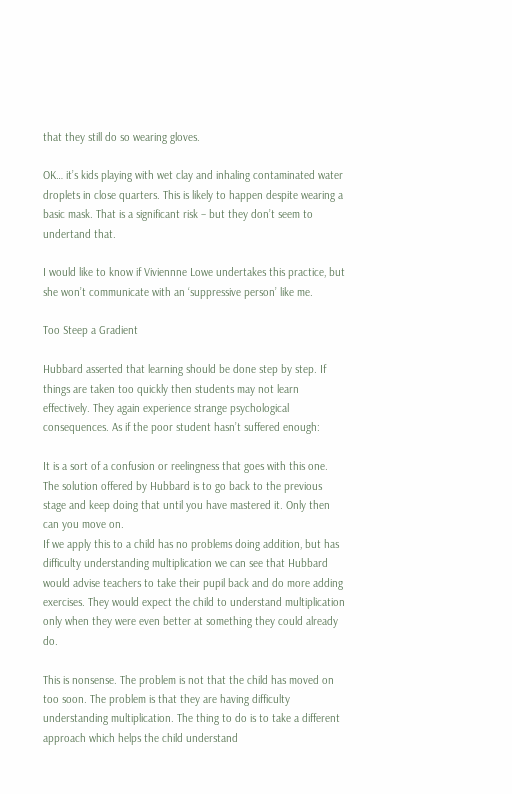that they still do so wearing gloves.

OK… it’s kids playing with wet clay and inhaling contaminated water droplets in close quarters. This is likely to happen despite wearing a basic mask. That is a significant risk – but they don’t seem to undertand that.

I would like to know if Viviennne Lowe undertakes this practice, but she won’t communicate with an ‘suppressive person’ like me.

Too Steep a Gradient

Hubbard asserted that learning should be done step by step. If things are taken too quickly then students may not learn effectively. They again experience strange psychological consequences. As if the poor student hasn’t suffered enough:

It is a sort of a confusion or reelingness that goes with this one.
The solution offered by Hubbard is to go back to the previous stage and keep doing that until you have mastered it. Only then can you move on.
If we apply this to a child has no problems doing addition, but has difficulty understanding multiplication we can see that Hubbard would advise teachers to take their pupil back and do more adding exercises. They would expect the child to understand multiplication only when they were even better at something they could already do.

This is nonsense. The problem is not that the child has moved on too soon. The problem is that they are having difficulty understanding multiplication. The thing to do is to take a different approach which helps the child understand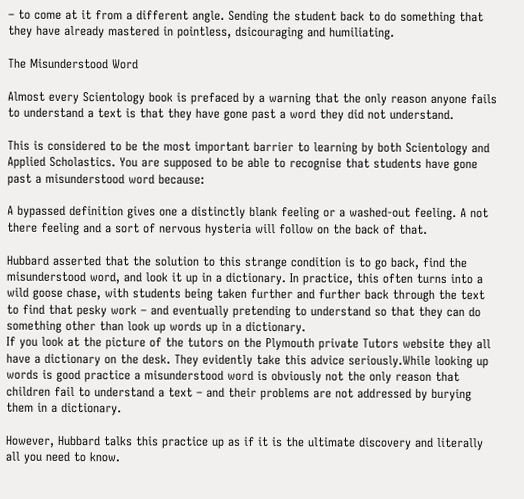– to come at it from a different angle. Sending the student back to do something that they have already mastered in pointless, dsicouraging and humiliating.

The Misunderstood Word

Almost every Scientology book is prefaced by a warning that the only reason anyone fails to understand a text is that they have gone past a word they did not understand.

This is considered to be the most important barrier to learning by both Scientology and Applied Scholastics. You are supposed to be able to recognise that students have gone past a misunderstood word because:

A bypassed definition gives one a distinctly blank feeling or a washed-out feeling. A not there feeling and a sort of nervous hysteria will follow on the back of that.

Hubbard asserted that the solution to this strange condition is to go back, find the misunderstood word, and look it up in a dictionary. In practice, this often turns into a wild goose chase, with students being taken further and further back through the text to find that pesky work – and eventually pretending to understand so that they can do something other than look up words up in a dictionary.
If you look at the picture of the tutors on the Plymouth private Tutors website they all have a dictionary on the desk. They evidently take this advice seriously.While looking up words is good practice a misunderstood word is obviously not the only reason that children fail to understand a text – and their problems are not addressed by burying them in a dictionary.

However, Hubbard talks this practice up as if it is the ultimate discovery and literally all you need to know.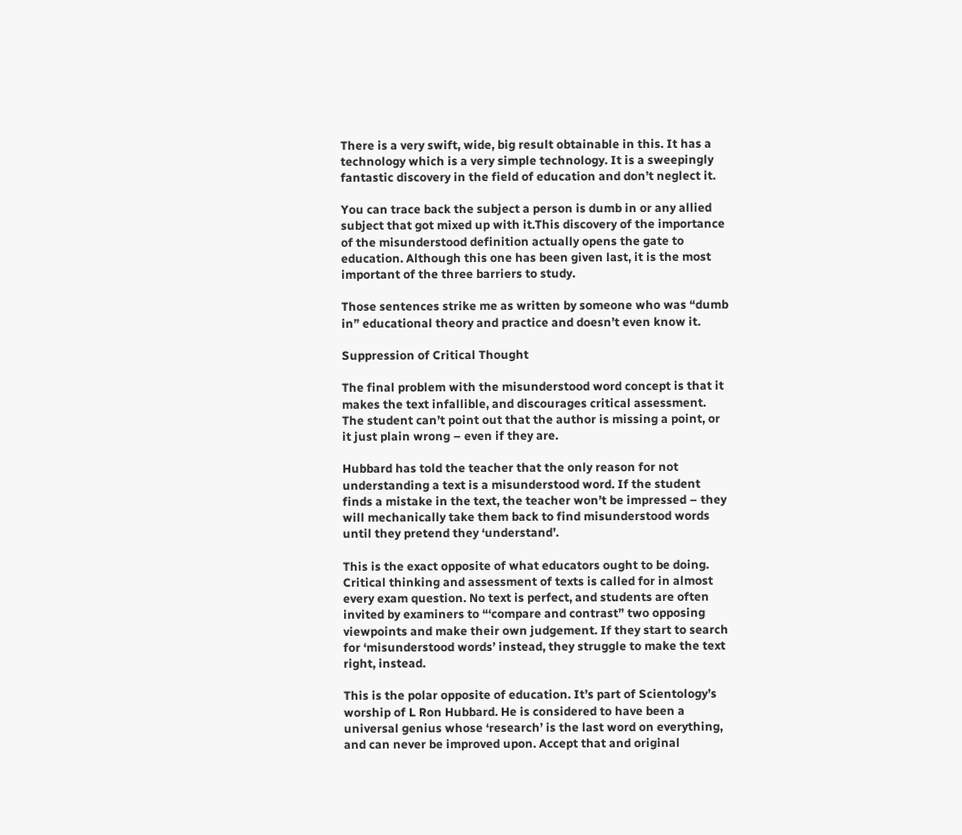There is a very swift, wide, big result obtainable in this. It has a technology which is a very simple technology. It is a sweepingly fantastic discovery in the field of education and don’t neglect it.

You can trace back the subject a person is dumb in or any allied subject that got mixed up with it.This discovery of the importance of the misunderstood definition actually opens the gate to education. Although this one has been given last, it is the most important of the three barriers to study.

Those sentences strike me as written by someone who was “dumb in” educational theory and practice and doesn’t even know it.

Suppression of Critical Thought

The final problem with the misunderstood word concept is that it makes the text infallible, and discourages critical assessment.
The student can’t point out that the author is missing a point, or it just plain wrong – even if they are.

Hubbard has told the teacher that the only reason for not understanding a text is a misunderstood word. If the student finds a mistake in the text, the teacher won’t be impressed – they will mechanically take them back to find misunderstood words until they pretend they ‘understand’.

This is the exact opposite of what educators ought to be doing. Critical thinking and assessment of texts is called for in almost every exam question. No text is perfect, and students are often invited by examiners to “‘compare and contrast” two opposing viewpoints and make their own judgement. If they start to search for ‘misunderstood words’ instead, they struggle to make the text right, instead.

This is the polar opposite of education. It’s part of Scientology’s worship of L Ron Hubbard. He is considered to have been a universal genius whose ‘research’ is the last word on everything, and can never be improved upon. Accept that and original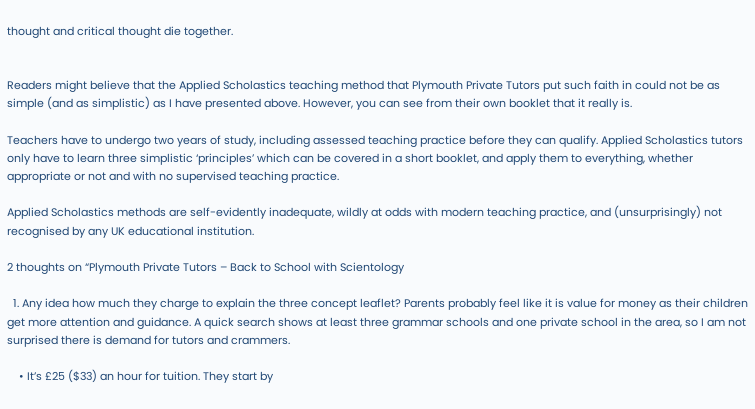thought and critical thought die together.


Readers might believe that the Applied Scholastics teaching method that Plymouth Private Tutors put such faith in could not be as simple (and as simplistic) as I have presented above. However, you can see from their own booklet that it really is.

Teachers have to undergo two years of study, including assessed teaching practice before they can qualify. Applied Scholastics tutors only have to learn three simplistic ‘principles’ which can be covered in a short booklet, and apply them to everything, whether appropriate or not and with no supervised teaching practice.

Applied Scholastics methods are self-evidently inadequate, wildly at odds with modern teaching practice, and (unsurprisingly) not recognised by any UK educational institution.

2 thoughts on “Plymouth Private Tutors – Back to School with Scientology

  1. Any idea how much they charge to explain the three concept leaflet? Parents probably feel like it is value for money as their children get more attention and guidance. A quick search shows at least three grammar schools and one private school in the area, so I am not surprised there is demand for tutors and crammers.

    • It’s £25 ($33) an hour for tuition. They start by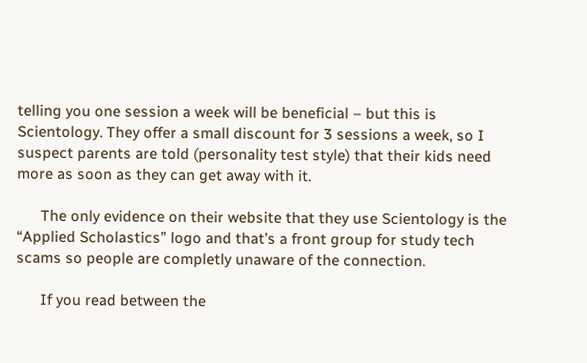telling you one session a week will be beneficial – but this is Scientology. They offer a small discount for 3 sessions a week, so I suspect parents are told (personality test style) that their kids need more as soon as they can get away with it.

      The only evidence on their website that they use Scientology is the “Applied Scholastics” logo and that’s a front group for study tech scams so people are completly unaware of the connection.

      If you read between the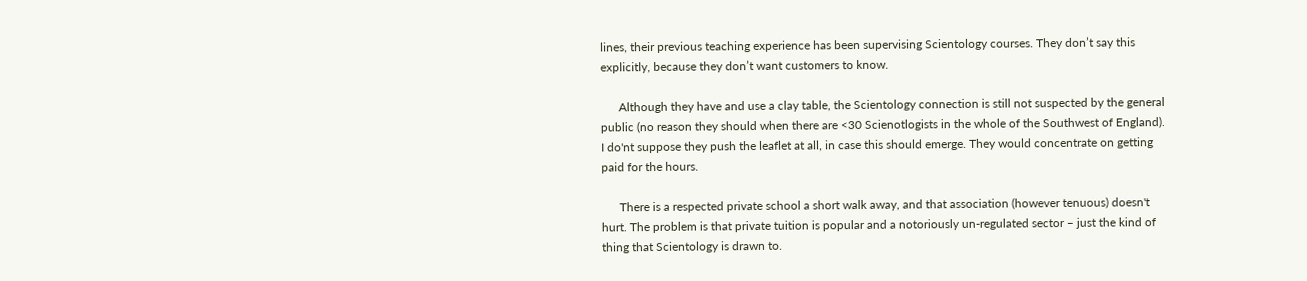lines, their previous teaching experience has been supervising Scientology courses. They don’t say this explicitly, because they don’t want customers to know.

      Although they have and use a clay table, the Scientology connection is still not suspected by the general public (no reason they should when there are <30 Scienotlogists in the whole of the Southwest of England). I do'nt suppose they push the leaflet at all, in case this should emerge. They would concentrate on getting paid for the hours.

      There is a respected private school a short walk away, and that association (however tenuous) doesn't hurt. The problem is that private tuition is popular and a notoriously un-regulated sector – just the kind of thing that Scientology is drawn to.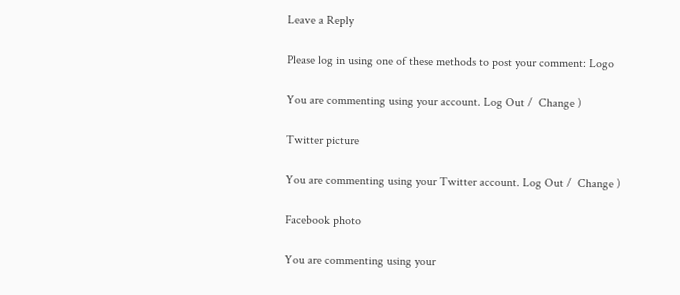Leave a Reply

Please log in using one of these methods to post your comment: Logo

You are commenting using your account. Log Out /  Change )

Twitter picture

You are commenting using your Twitter account. Log Out /  Change )

Facebook photo

You are commenting using your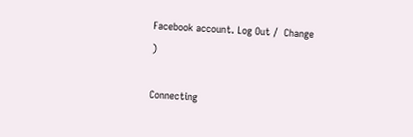Facebook account. Log Out /  Change )

Connecting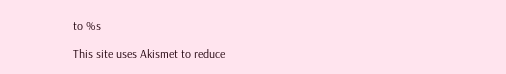to %s

This site uses Akismet to reduce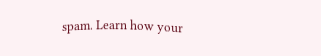spam. Learn how your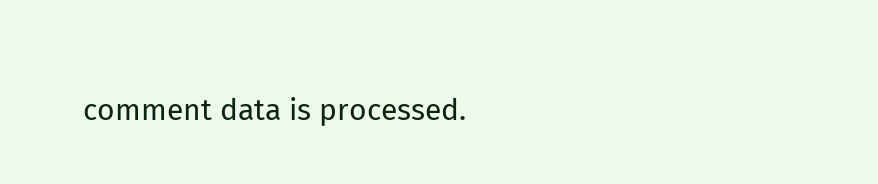comment data is processed.